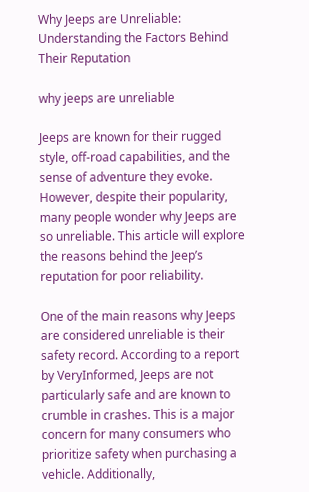Why Jeeps are Unreliable: Understanding the Factors Behind Their Reputation

why jeeps are unreliable

Jeeps are known for their rugged style, off-road capabilities, and the sense of adventure they evoke. However, despite their popularity, many people wonder why Jeeps are so unreliable. This article will explore the reasons behind the Jeep’s reputation for poor reliability.

One of the main reasons why Jeeps are considered unreliable is their safety record. According to a report by VeryInformed, Jeeps are not particularly safe and are known to crumble in crashes. This is a major concern for many consumers who prioritize safety when purchasing a vehicle. Additionally,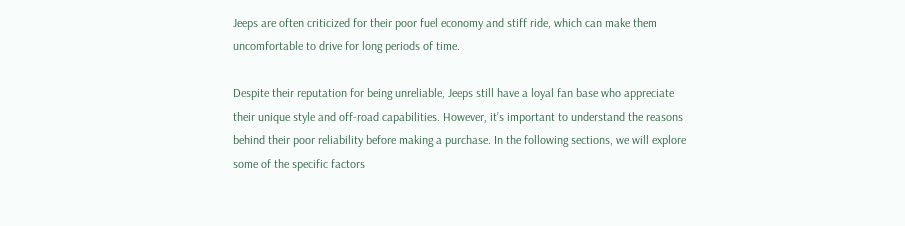Jeeps are often criticized for their poor fuel economy and stiff ride, which can make them uncomfortable to drive for long periods of time.

Despite their reputation for being unreliable, Jeeps still have a loyal fan base who appreciate their unique style and off-road capabilities. However, it’s important to understand the reasons behind their poor reliability before making a purchase. In the following sections, we will explore some of the specific factors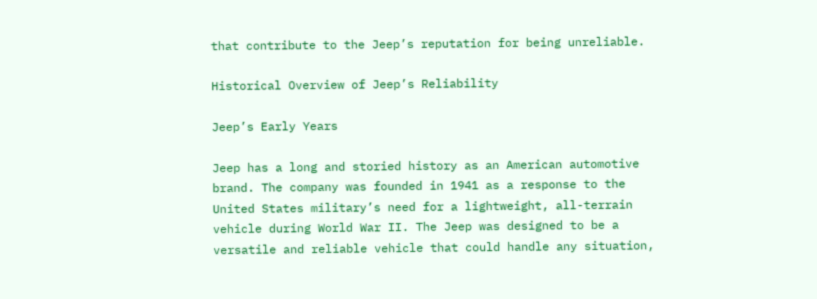that contribute to the Jeep’s reputation for being unreliable.

Historical Overview of Jeep’s Reliability

Jeep’s Early Years

Jeep has a long and storied history as an American automotive brand. The company was founded in 1941 as a response to the United States military’s need for a lightweight, all-terrain vehicle during World War II. The Jeep was designed to be a versatile and reliable vehicle that could handle any situation,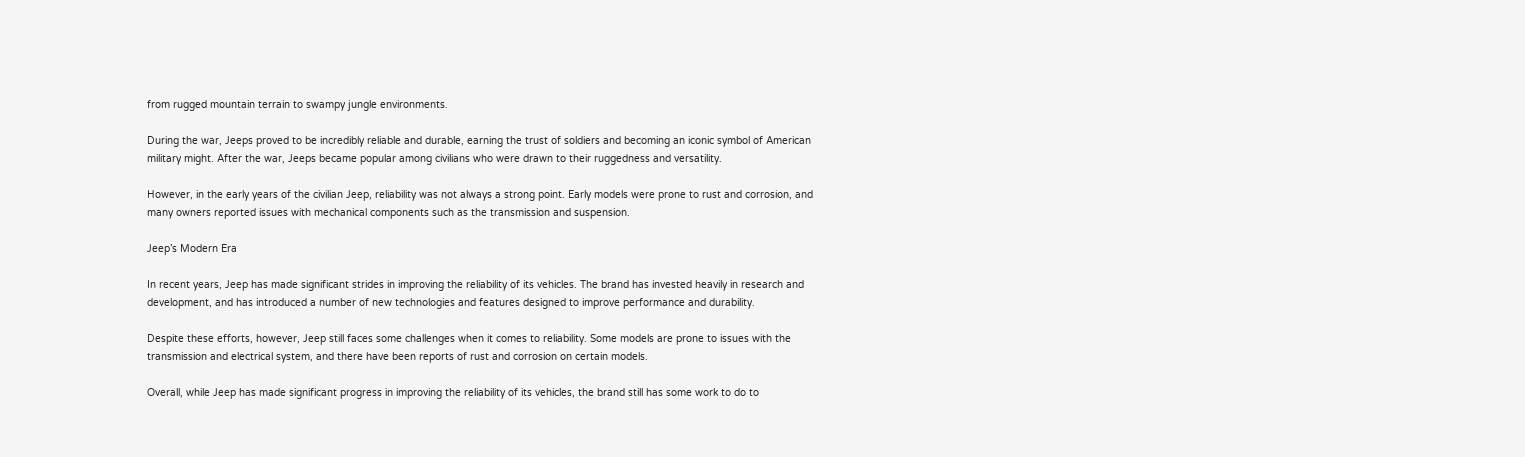from rugged mountain terrain to swampy jungle environments.

During the war, Jeeps proved to be incredibly reliable and durable, earning the trust of soldiers and becoming an iconic symbol of American military might. After the war, Jeeps became popular among civilians who were drawn to their ruggedness and versatility.

However, in the early years of the civilian Jeep, reliability was not always a strong point. Early models were prone to rust and corrosion, and many owners reported issues with mechanical components such as the transmission and suspension.

Jeep’s Modern Era

In recent years, Jeep has made significant strides in improving the reliability of its vehicles. The brand has invested heavily in research and development, and has introduced a number of new technologies and features designed to improve performance and durability.

Despite these efforts, however, Jeep still faces some challenges when it comes to reliability. Some models are prone to issues with the transmission and electrical system, and there have been reports of rust and corrosion on certain models.

Overall, while Jeep has made significant progress in improving the reliability of its vehicles, the brand still has some work to do to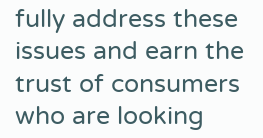fully address these issues and earn the trust of consumers who are looking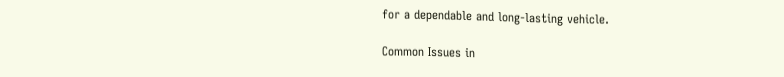for a dependable and long-lasting vehicle.

Common Issues in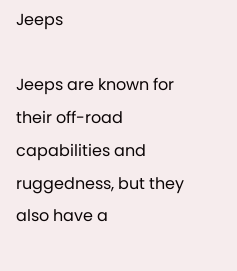Jeeps

Jeeps are known for their off-road capabilities and ruggedness, but they also have a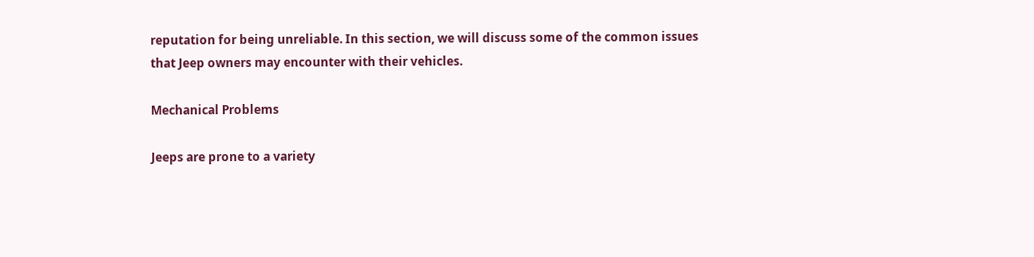reputation for being unreliable. In this section, we will discuss some of the common issues that Jeep owners may encounter with their vehicles.

Mechanical Problems

Jeeps are prone to a variety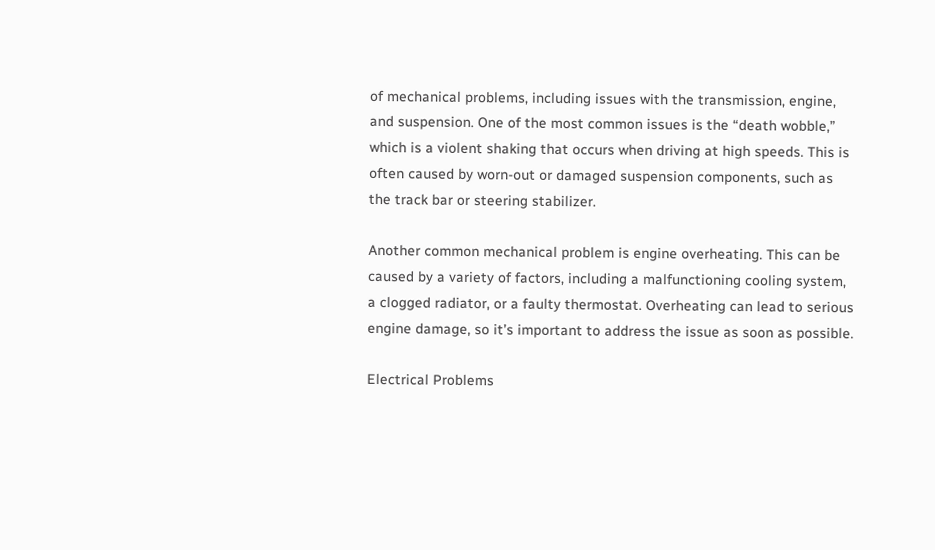of mechanical problems, including issues with the transmission, engine, and suspension. One of the most common issues is the “death wobble,” which is a violent shaking that occurs when driving at high speeds. This is often caused by worn-out or damaged suspension components, such as the track bar or steering stabilizer.

Another common mechanical problem is engine overheating. This can be caused by a variety of factors, including a malfunctioning cooling system, a clogged radiator, or a faulty thermostat. Overheating can lead to serious engine damage, so it’s important to address the issue as soon as possible.

Electrical Problems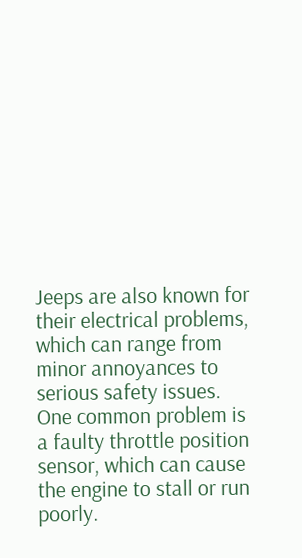Jeeps are also known for their electrical problems, which can range from minor annoyances to serious safety issues. One common problem is a faulty throttle position sensor, which can cause the engine to stall or run poorly.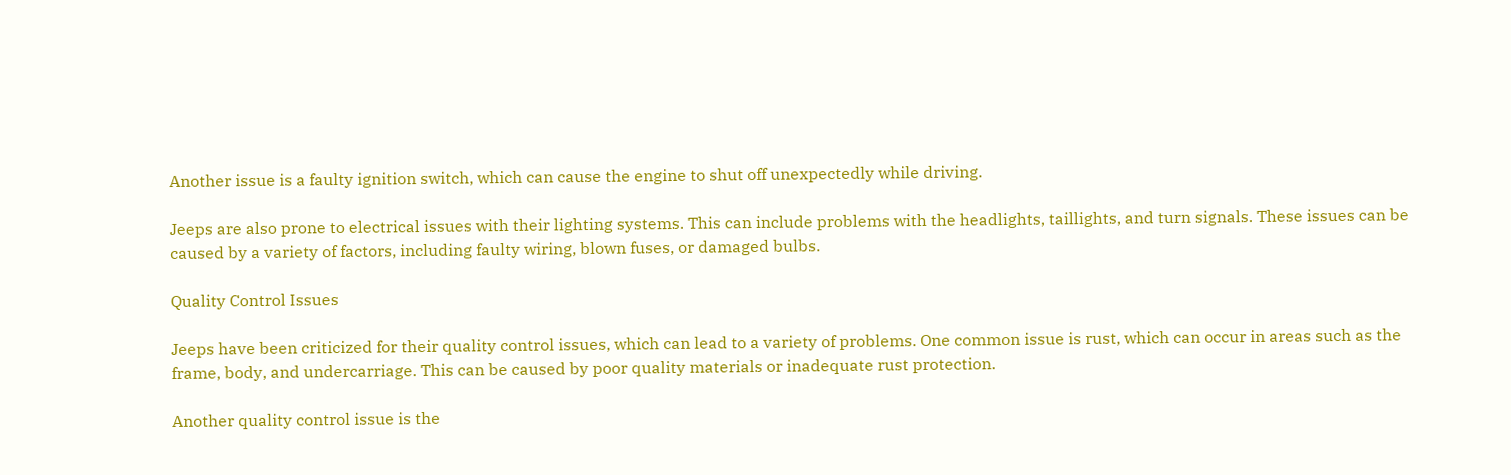Another issue is a faulty ignition switch, which can cause the engine to shut off unexpectedly while driving.

Jeeps are also prone to electrical issues with their lighting systems. This can include problems with the headlights, taillights, and turn signals. These issues can be caused by a variety of factors, including faulty wiring, blown fuses, or damaged bulbs.

Quality Control Issues

Jeeps have been criticized for their quality control issues, which can lead to a variety of problems. One common issue is rust, which can occur in areas such as the frame, body, and undercarriage. This can be caused by poor quality materials or inadequate rust protection.

Another quality control issue is the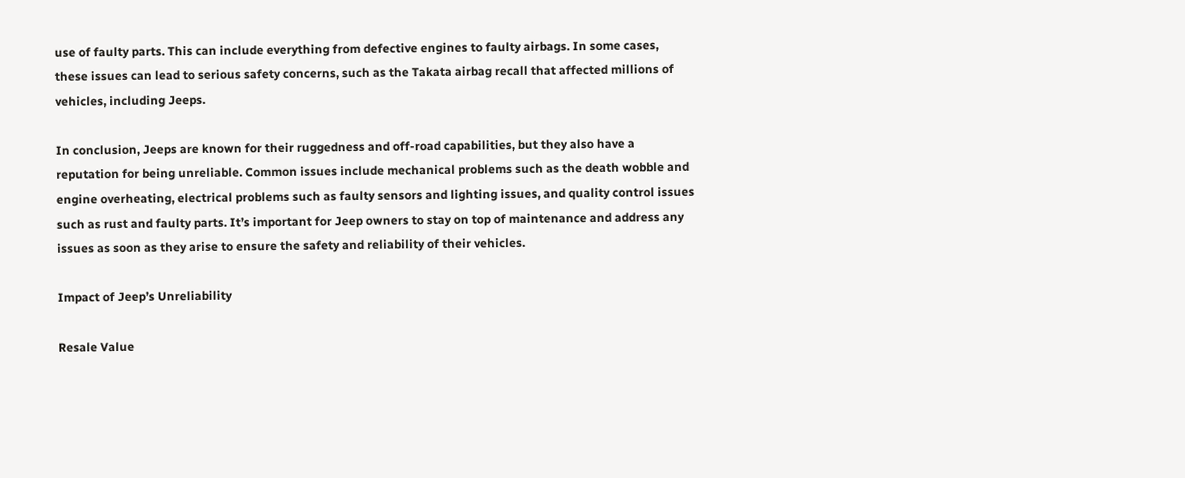use of faulty parts. This can include everything from defective engines to faulty airbags. In some cases, these issues can lead to serious safety concerns, such as the Takata airbag recall that affected millions of vehicles, including Jeeps.

In conclusion, Jeeps are known for their ruggedness and off-road capabilities, but they also have a reputation for being unreliable. Common issues include mechanical problems such as the death wobble and engine overheating, electrical problems such as faulty sensors and lighting issues, and quality control issues such as rust and faulty parts. It’s important for Jeep owners to stay on top of maintenance and address any issues as soon as they arise to ensure the safety and reliability of their vehicles.

Impact of Jeep’s Unreliability

Resale Value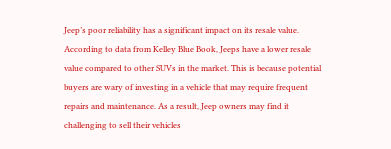Jeep’s poor reliability has a significant impact on its resale value. According to data from Kelley Blue Book, Jeeps have a lower resale value compared to other SUVs in the market. This is because potential buyers are wary of investing in a vehicle that may require frequent repairs and maintenance. As a result, Jeep owners may find it challenging to sell their vehicles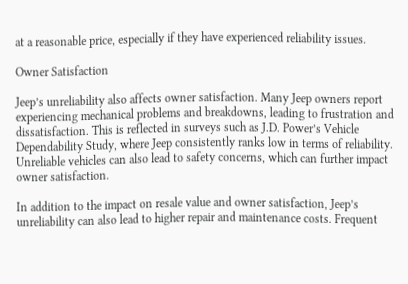at a reasonable price, especially if they have experienced reliability issues.

Owner Satisfaction

Jeep’s unreliability also affects owner satisfaction. Many Jeep owners report experiencing mechanical problems and breakdowns, leading to frustration and dissatisfaction. This is reflected in surveys such as J.D. Power’s Vehicle Dependability Study, where Jeep consistently ranks low in terms of reliability. Unreliable vehicles can also lead to safety concerns, which can further impact owner satisfaction.

In addition to the impact on resale value and owner satisfaction, Jeep’s unreliability can also lead to higher repair and maintenance costs. Frequent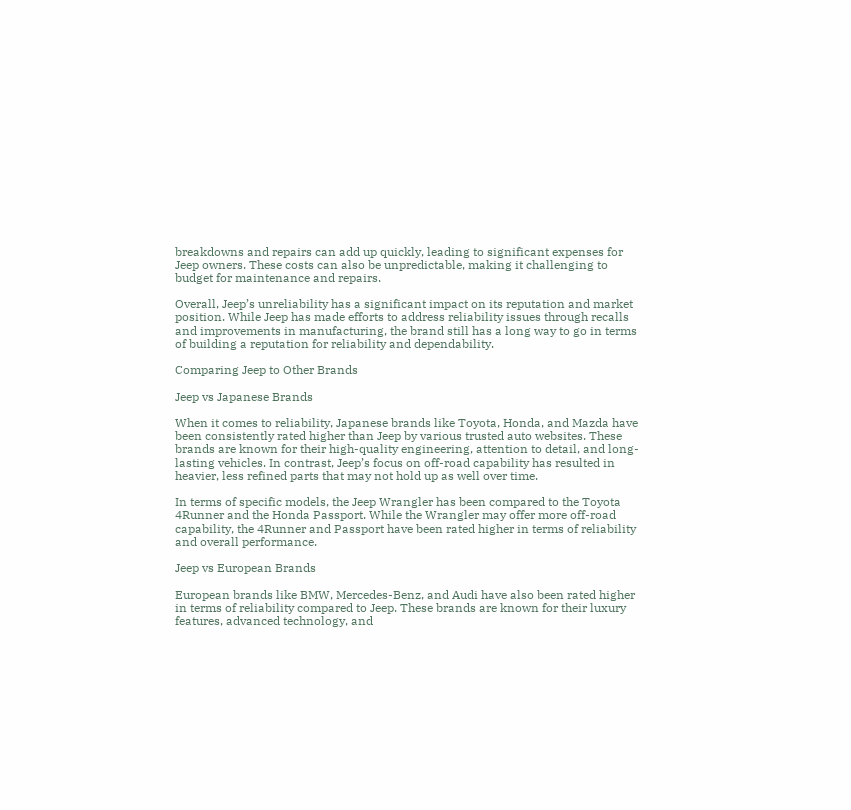breakdowns and repairs can add up quickly, leading to significant expenses for Jeep owners. These costs can also be unpredictable, making it challenging to budget for maintenance and repairs.

Overall, Jeep’s unreliability has a significant impact on its reputation and market position. While Jeep has made efforts to address reliability issues through recalls and improvements in manufacturing, the brand still has a long way to go in terms of building a reputation for reliability and dependability.

Comparing Jeep to Other Brands

Jeep vs Japanese Brands

When it comes to reliability, Japanese brands like Toyota, Honda, and Mazda have been consistently rated higher than Jeep by various trusted auto websites. These brands are known for their high-quality engineering, attention to detail, and long-lasting vehicles. In contrast, Jeep’s focus on off-road capability has resulted in heavier, less refined parts that may not hold up as well over time.

In terms of specific models, the Jeep Wrangler has been compared to the Toyota 4Runner and the Honda Passport. While the Wrangler may offer more off-road capability, the 4Runner and Passport have been rated higher in terms of reliability and overall performance.

Jeep vs European Brands

European brands like BMW, Mercedes-Benz, and Audi have also been rated higher in terms of reliability compared to Jeep. These brands are known for their luxury features, advanced technology, and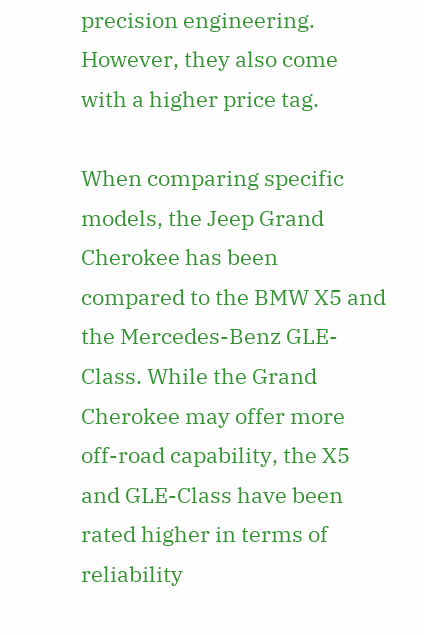precision engineering. However, they also come with a higher price tag.

When comparing specific models, the Jeep Grand Cherokee has been compared to the BMW X5 and the Mercedes-Benz GLE-Class. While the Grand Cherokee may offer more off-road capability, the X5 and GLE-Class have been rated higher in terms of reliability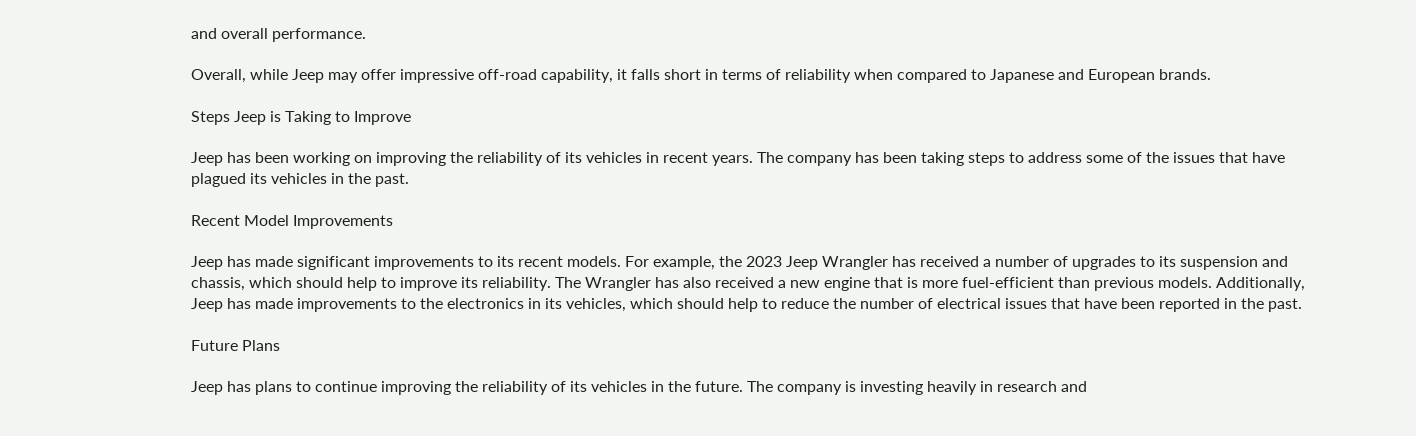and overall performance.

Overall, while Jeep may offer impressive off-road capability, it falls short in terms of reliability when compared to Japanese and European brands.

Steps Jeep is Taking to Improve

Jeep has been working on improving the reliability of its vehicles in recent years. The company has been taking steps to address some of the issues that have plagued its vehicles in the past.

Recent Model Improvements

Jeep has made significant improvements to its recent models. For example, the 2023 Jeep Wrangler has received a number of upgrades to its suspension and chassis, which should help to improve its reliability. The Wrangler has also received a new engine that is more fuel-efficient than previous models. Additionally, Jeep has made improvements to the electronics in its vehicles, which should help to reduce the number of electrical issues that have been reported in the past.

Future Plans

Jeep has plans to continue improving the reliability of its vehicles in the future. The company is investing heavily in research and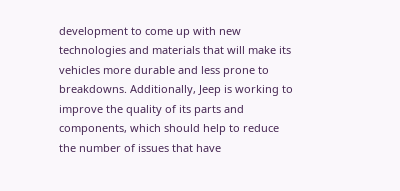development to come up with new technologies and materials that will make its vehicles more durable and less prone to breakdowns. Additionally, Jeep is working to improve the quality of its parts and components, which should help to reduce the number of issues that have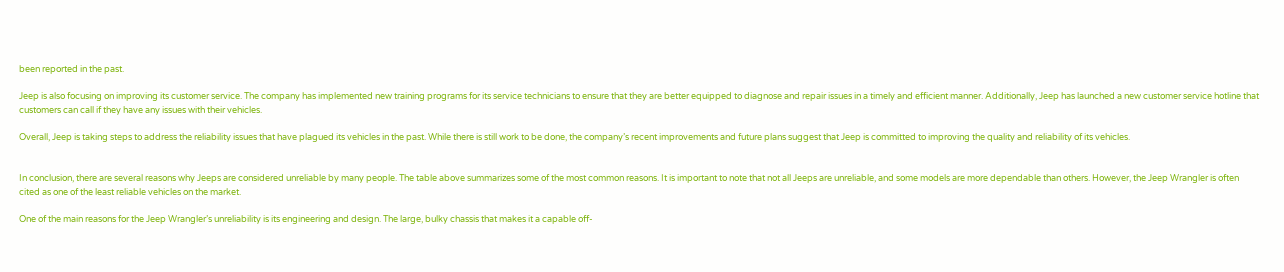been reported in the past.

Jeep is also focusing on improving its customer service. The company has implemented new training programs for its service technicians to ensure that they are better equipped to diagnose and repair issues in a timely and efficient manner. Additionally, Jeep has launched a new customer service hotline that customers can call if they have any issues with their vehicles.

Overall, Jeep is taking steps to address the reliability issues that have plagued its vehicles in the past. While there is still work to be done, the company’s recent improvements and future plans suggest that Jeep is committed to improving the quality and reliability of its vehicles.


In conclusion, there are several reasons why Jeeps are considered unreliable by many people. The table above summarizes some of the most common reasons. It is important to note that not all Jeeps are unreliable, and some models are more dependable than others. However, the Jeep Wrangler is often cited as one of the least reliable vehicles on the market.

One of the main reasons for the Jeep Wrangler’s unreliability is its engineering and design. The large, bulky chassis that makes it a capable off-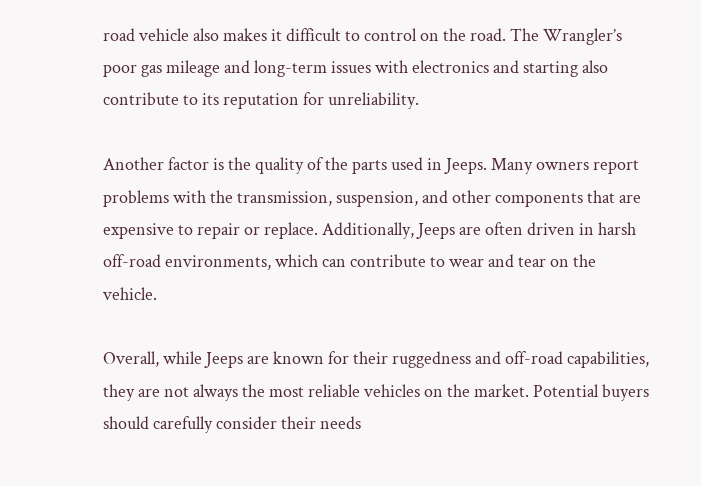road vehicle also makes it difficult to control on the road. The Wrangler’s poor gas mileage and long-term issues with electronics and starting also contribute to its reputation for unreliability.

Another factor is the quality of the parts used in Jeeps. Many owners report problems with the transmission, suspension, and other components that are expensive to repair or replace. Additionally, Jeeps are often driven in harsh off-road environments, which can contribute to wear and tear on the vehicle.

Overall, while Jeeps are known for their ruggedness and off-road capabilities, they are not always the most reliable vehicles on the market. Potential buyers should carefully consider their needs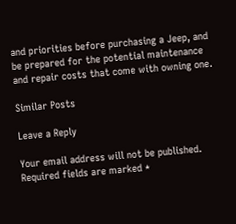and priorities before purchasing a Jeep, and be prepared for the potential maintenance and repair costs that come with owning one.

Similar Posts

Leave a Reply

Your email address will not be published. Required fields are marked *